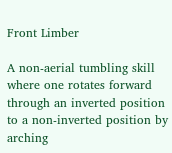Front Limber

A non-aerial tumbling skill where one rotates forward through an inverted position to a non-inverted position by arching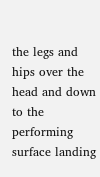the legs and hips over the head and down to the performing surface landing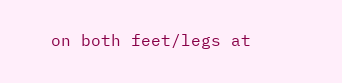on both feet/legs at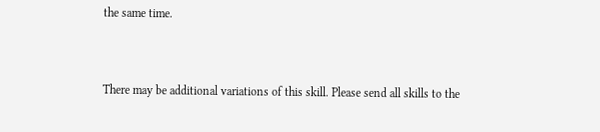the same time.


There may be additional variations of this skill. Please send all skills to the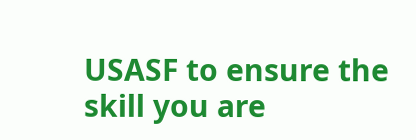USASF to ensure the skill you are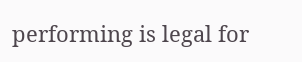performing is legal for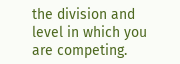the division and level in which you are competing.